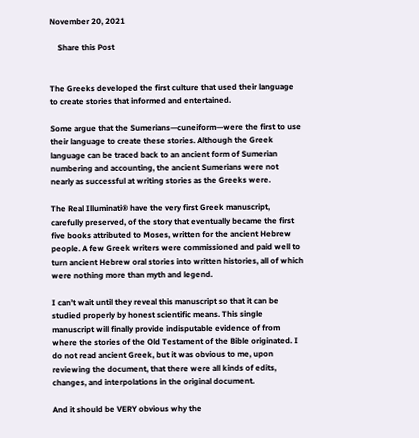November 20, 2021

    Share this Post


The Greeks developed the first culture that used their language to create stories that informed and entertained.

Some argue that the Sumerians—cuneiform—were the first to use their language to create these stories. Although the Greek language can be traced back to an ancient form of Sumerian numbering and accounting, the ancient Sumerians were not nearly as successful at writing stories as the Greeks were.

The Real Illuminati® have the very first Greek manuscript, carefully preserved, of the story that eventually became the first five books attributed to Moses, written for the ancient Hebrew people. A few Greek writers were commissioned and paid well to turn ancient Hebrew oral stories into written histories, all of which were nothing more than myth and legend.

I can’t wait until they reveal this manuscript so that it can be studied properly by honest scientific means. This single manuscript will finally provide indisputable evidence of from where the stories of the Old Testament of the Bible originated. I do not read ancient Greek, but it was obvious to me, upon reviewing the document, that there were all kinds of edits, changes, and interpolations in the original document.

And it should be VERY obvious why the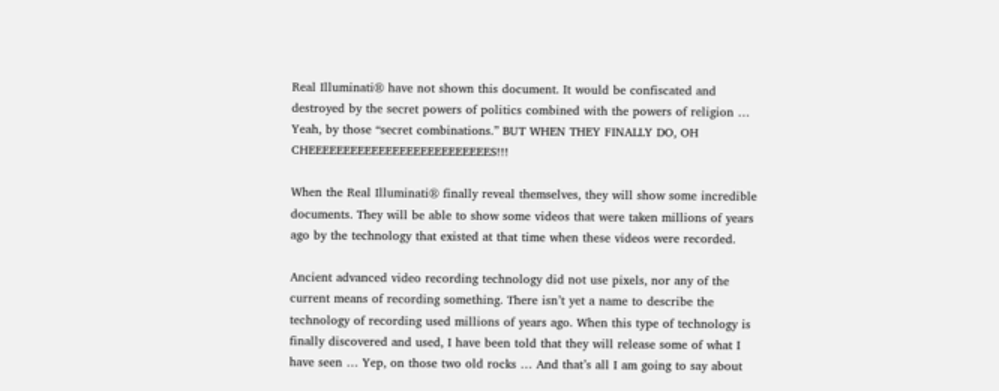Real Illuminati® have not shown this document. It would be confiscated and destroyed by the secret powers of politics combined with the powers of religion … Yeah, by those “secret combinations.” BUT WHEN THEY FINALLY DO, OH CHEEEEEEEEEEEEEEEEEEEEEEEEEES!!!

When the Real Illuminati® finally reveal themselves, they will show some incredible documents. They will be able to show some videos that were taken millions of years ago by the technology that existed at that time when these videos were recorded.

Ancient advanced video recording technology did not use pixels, nor any of the current means of recording something. There isn’t yet a name to describe the technology of recording used millions of years ago. When this type of technology is finally discovered and used, I have been told that they will release some of what I have seen … Yep, on those two old rocks … And that’s all I am going to say about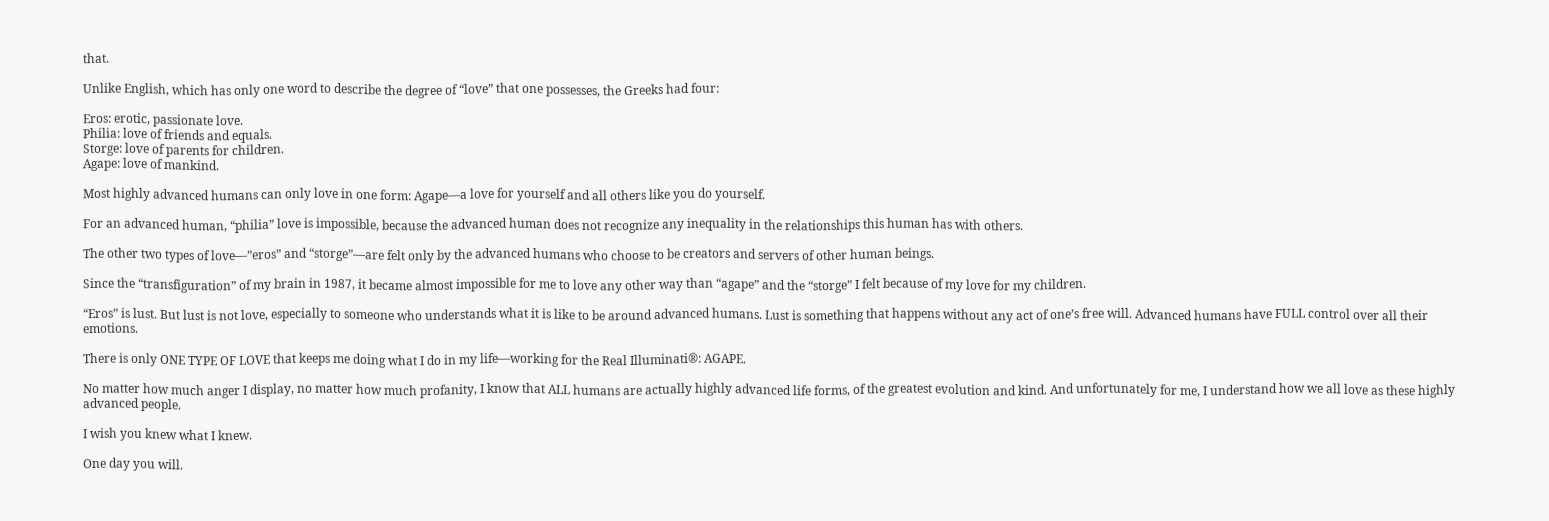that.

Unlike English, which has only one word to describe the degree of “love” that one possesses, the Greeks had four:

Eros: erotic, passionate love.
Philia: love of friends and equals.
Storge: love of parents for children.
Agape: love of mankind.

Most highly advanced humans can only love in one form: Agape—a love for yourself and all others like you do yourself.

For an advanced human, “philia” love is impossible, because the advanced human does not recognize any inequality in the relationships this human has with others.

The other two types of love—”eros” and “storge”—are felt only by the advanced humans who choose to be creators and servers of other human beings.

Since the “transfiguration” of my brain in 1987, it became almost impossible for me to love any other way than “agape” and the “storge” I felt because of my love for my children.

“Eros” is lust. But lust is not love, especially to someone who understands what it is like to be around advanced humans. Lust is something that happens without any act of one’s free will. Advanced humans have FULL control over all their emotions.

There is only ONE TYPE OF LOVE that keeps me doing what I do in my life—working for the Real Illuminati®: AGAPE.

No matter how much anger I display, no matter how much profanity, I know that ALL humans are actually highly advanced life forms, of the greatest evolution and kind. And unfortunately for me, I understand how we all love as these highly advanced people.

I wish you knew what I knew.

One day you will.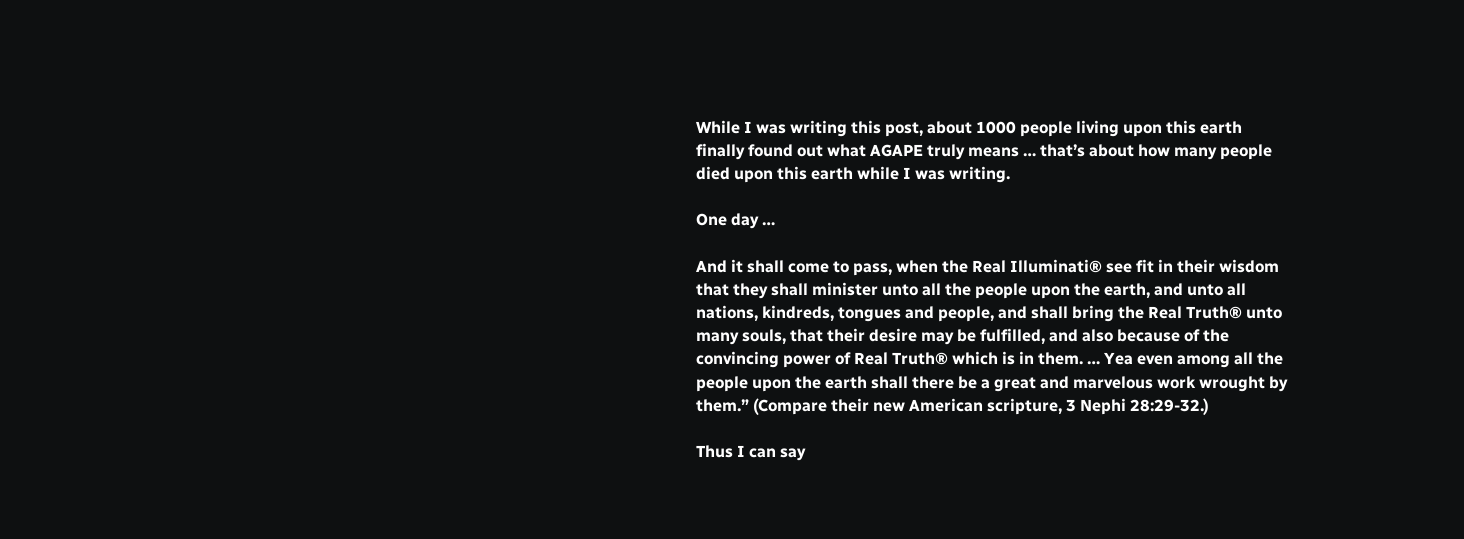While I was writing this post, about 1000 people living upon this earth finally found out what AGAPE truly means … that’s about how many people died upon this earth while I was writing.

One day …

And it shall come to pass, when the Real Illuminati® see fit in their wisdom that they shall minister unto all the people upon the earth, and unto all nations, kindreds, tongues and people, and shall bring the Real Truth® unto many souls, that their desire may be fulfilled, and also because of the convincing power of Real Truth® which is in them. … Yea even among all the people upon the earth shall there be a great and marvelous work wrought by them.” (Compare their new American scripture, 3 Nephi 28:29-32.)

Thus I can say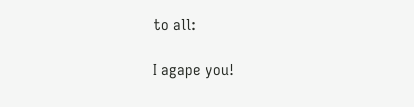to all:

I agape you!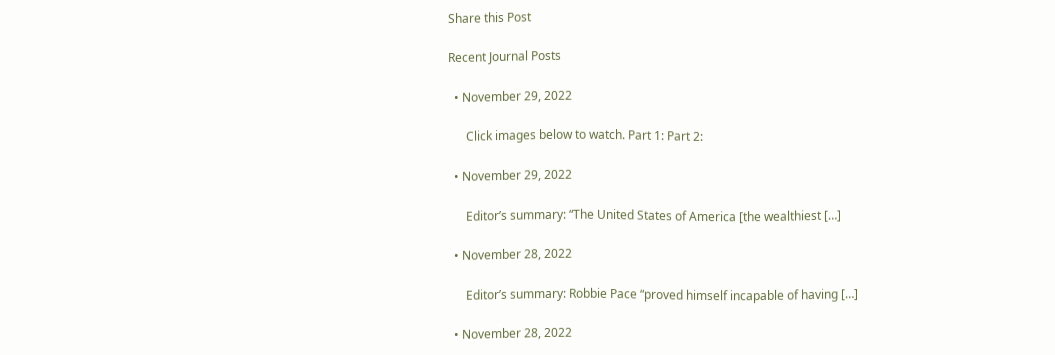Share this Post

Recent Journal Posts

  • November 29, 2022

      Click images below to watch. Part 1: Part 2:

  • November 29, 2022

      Editor’s summary: “The United States of America [the wealthiest […]

  • November 28, 2022

      Editor’s summary: Robbie Pace “proved himself incapable of having […]

  • November 28, 2022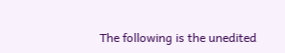The following is the unedited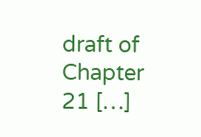draft of Chapter 21 […]